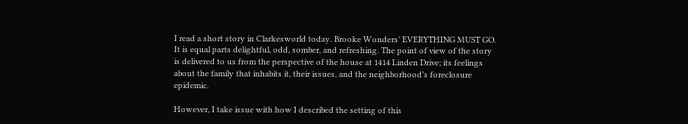I read a short story in Clarkesworld today. Brooke Wonders’ EVERYTHING MUST GO. It is equal parts delightful, odd, somber, and refreshing. The point of view of the story is delivered to us from the perspective of the house at 1414 Linden Drive; its feelings about the family that inhabits it, their issues, and the neighborhood’s foreclosure epidemic.

However, I take issue with how I described the setting of this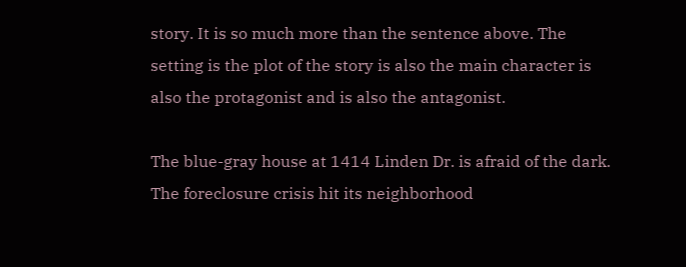story. It is so much more than the sentence above. The setting is the plot of the story is also the main character is also the protagonist and is also the antagonist.

The blue-gray house at 1414 Linden Dr. is afraid of the dark. The foreclosure crisis hit its neighborhood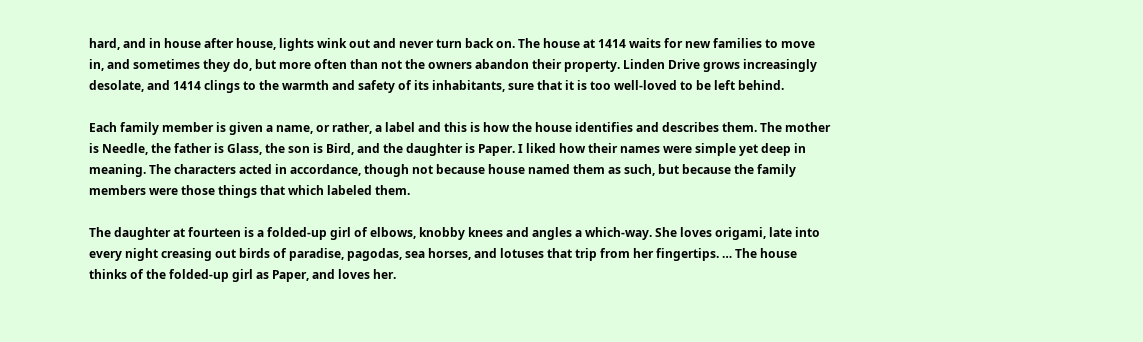hard, and in house after house, lights wink out and never turn back on. The house at 1414 waits for new families to move in, and sometimes they do, but more often than not the owners abandon their property. Linden Drive grows increasingly desolate, and 1414 clings to the warmth and safety of its inhabitants, sure that it is too well-loved to be left behind.

Each family member is given a name, or rather, a label and this is how the house identifies and describes them. The mother is Needle, the father is Glass, the son is Bird, and the daughter is Paper. I liked how their names were simple yet deep in meaning. The characters acted in accordance, though not because house named them as such, but because the family members were those things that which labeled them.

The daughter at fourteen is a folded-up girl of elbows, knobby knees and angles a which-way. She loves origami, late into every night creasing out birds of paradise, pagodas, sea horses, and lotuses that trip from her fingertips. … The house thinks of the folded-up girl as Paper, and loves her.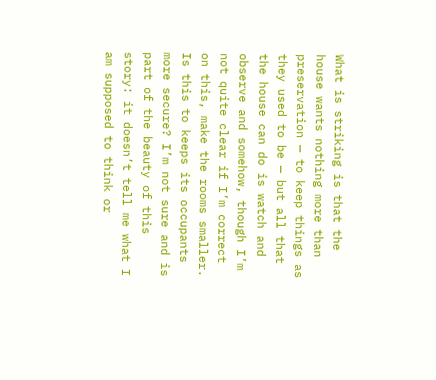What is striking is that the house wants nothing more than preservation — to keep things as they used to be — but all that the house can do is watch and observe and somehow, though I’m not quite clear if I’m correct on this, make the rooms smaller. Is this to keeps its occupants more secure? I’m not sure and is part of the beauty of this story: it doesn’t tell me what I am supposed to think or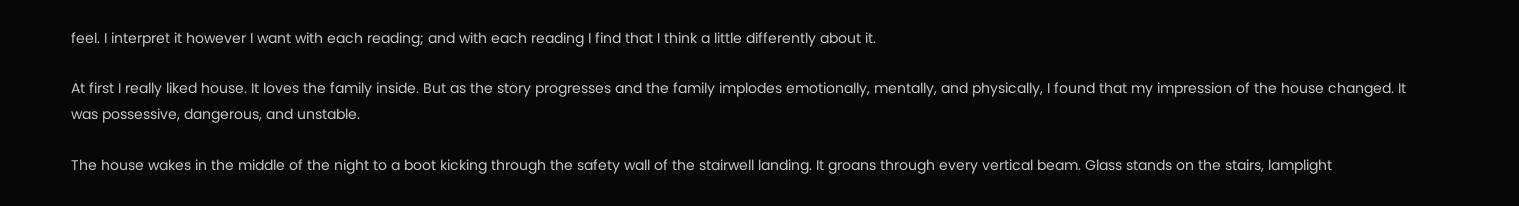feel. I interpret it however I want with each reading; and with each reading I find that I think a little differently about it.

At first I really liked house. It loves the family inside. But as the story progresses and the family implodes emotionally, mentally, and physically, I found that my impression of the house changed. It was possessive, dangerous, and unstable.

The house wakes in the middle of the night to a boot kicking through the safety wall of the stairwell landing. It groans through every vertical beam. Glass stands on the stairs, lamplight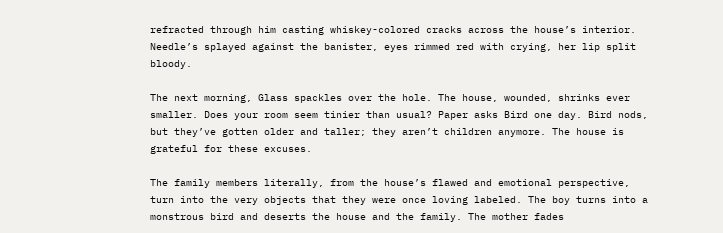refracted through him casting whiskey-colored cracks across the house’s interior. Needle’s splayed against the banister, eyes rimmed red with crying, her lip split bloody.

The next morning, Glass spackles over the hole. The house, wounded, shrinks ever smaller. Does your room seem tinier than usual? Paper asks Bird one day. Bird nods, but they’ve gotten older and taller; they aren’t children anymore. The house is grateful for these excuses.

The family members literally, from the house’s flawed and emotional perspective, turn into the very objects that they were once loving labeled. The boy turns into a monstrous bird and deserts the house and the family. The mother fades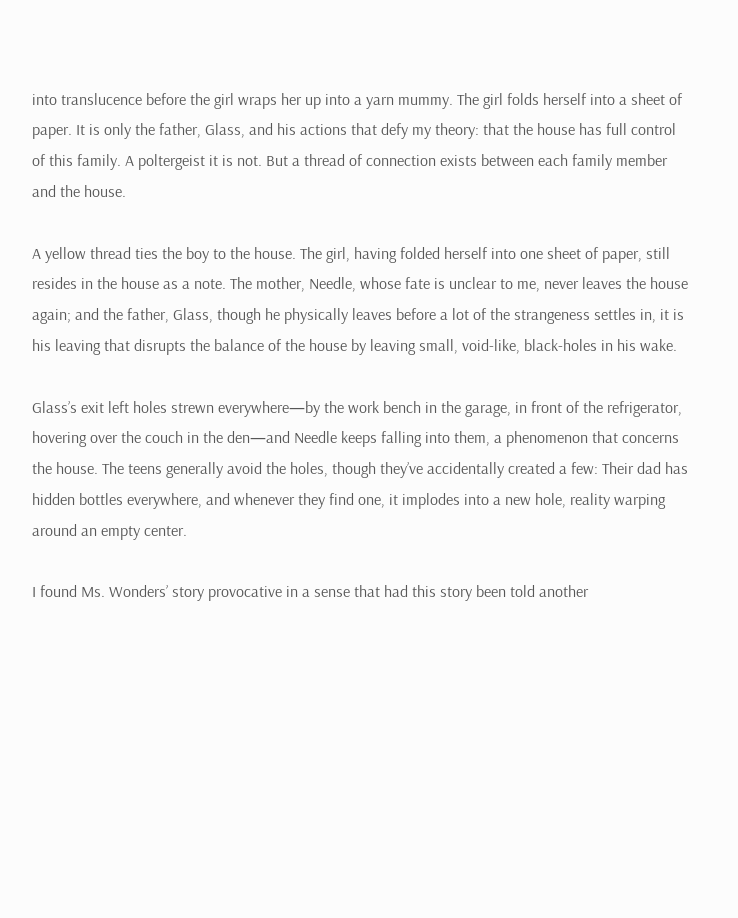into translucence before the girl wraps her up into a yarn mummy. The girl folds herself into a sheet of paper. It is only the father, Glass, and his actions that defy my theory: that the house has full control of this family. A poltergeist it is not. But a thread of connection exists between each family member and the house.

A yellow thread ties the boy to the house. The girl, having folded herself into one sheet of paper, still resides in the house as a note. The mother, Needle, whose fate is unclear to me, never leaves the house again; and the father, Glass, though he physically leaves before a lot of the strangeness settles in, it is his leaving that disrupts the balance of the house by leaving small, void-like, black-holes in his wake.

Glass’s exit left holes strewn everywhere—by the work bench in the garage, in front of the refrigerator, hovering over the couch in the den—and Needle keeps falling into them, a phenomenon that concerns the house. The teens generally avoid the holes, though they’ve accidentally created a few: Their dad has hidden bottles everywhere, and whenever they find one, it implodes into a new hole, reality warping around an empty center.

I found Ms. Wonders’ story provocative in a sense that had this story been told another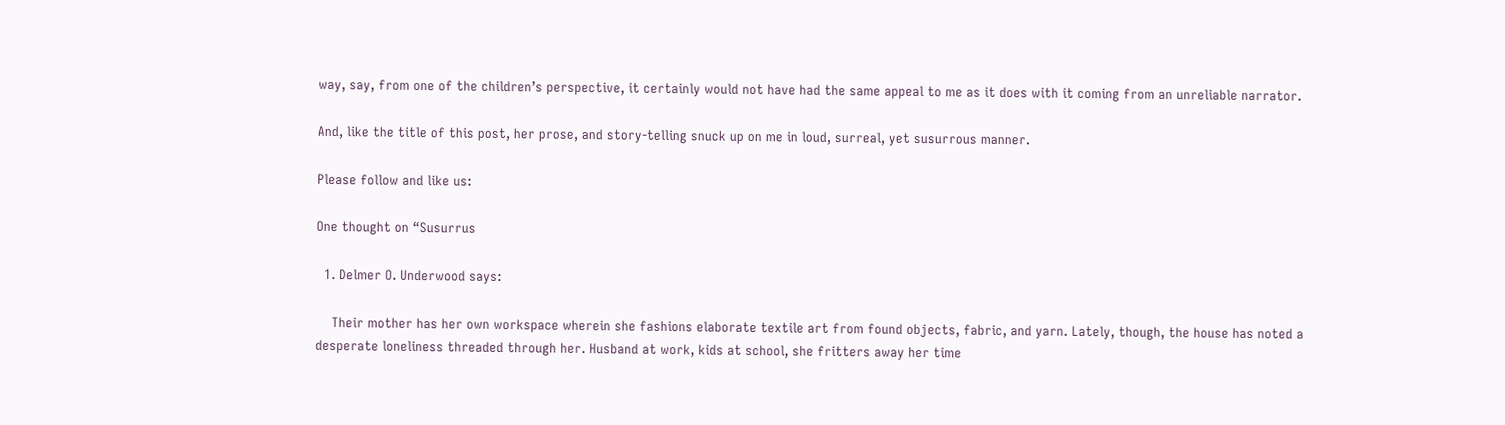way, say, from one of the children’s perspective, it certainly would not have had the same appeal to me as it does with it coming from an unreliable narrator.

And, like the title of this post, her prose, and story-telling snuck up on me in loud, surreal, yet susurrous manner.

Please follow and like us:

One thought on “Susurrus

  1. Delmer O. Underwood says:

    Their mother has her own workspace wherein she fashions elaborate textile art from found objects, fabric, and yarn. Lately, though, the house has noted a desperate loneliness threaded through her. Husband at work, kids at school, she fritters away her time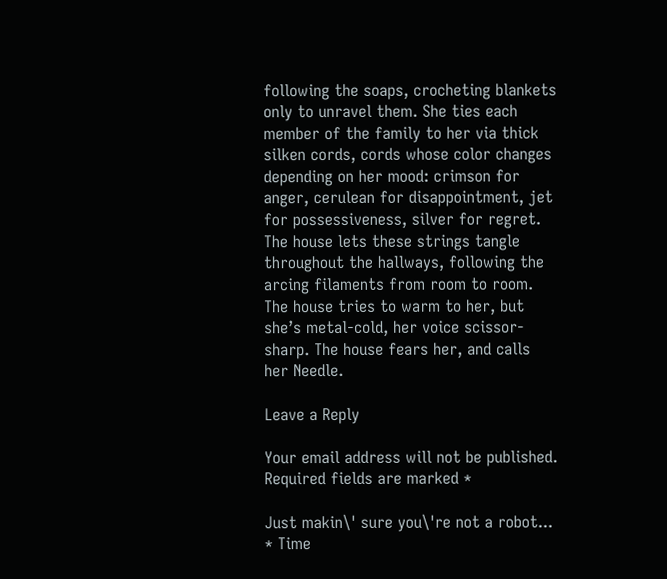following the soaps, crocheting blankets only to unravel them. She ties each member of the family to her via thick silken cords, cords whose color changes depending on her mood: crimson for anger, cerulean for disappointment, jet for possessiveness, silver for regret. The house lets these strings tangle throughout the hallways, following the arcing filaments from room to room. The house tries to warm to her, but she’s metal-cold, her voice scissor-sharp. The house fears her, and calls her Needle.

Leave a Reply

Your email address will not be published. Required fields are marked *

Just makin\' sure you\'re not a robot... * Time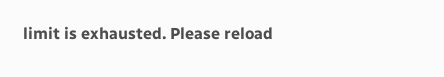limit is exhausted. Please reload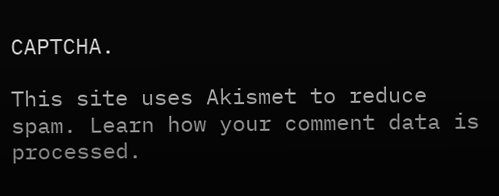CAPTCHA.

This site uses Akismet to reduce spam. Learn how your comment data is processed.